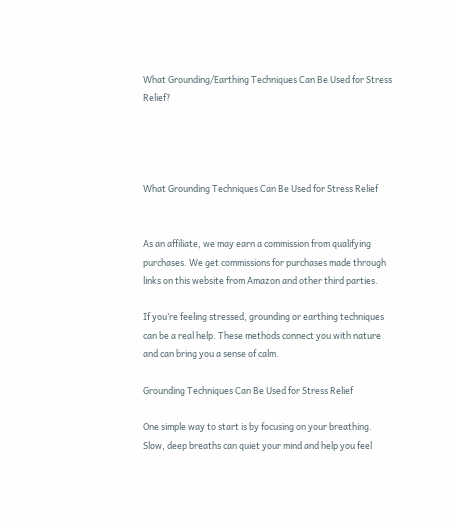What Grounding/Earthing Techniques Can Be Used for Stress Relief?




What Grounding Techniques Can Be Used for Stress Relief


As an affiliate, we may earn a commission from qualifying purchases. We get commissions for purchases made through links on this website from Amazon and other third parties.

If you’re feeling stressed, grounding or earthing techniques can be a real help. These methods connect you with nature and can bring you a sense of calm.

Grounding Techniques Can Be Used for Stress Relief

One simple way to start is by focusing on your breathing. Slow, deep breaths can quiet your mind and help you feel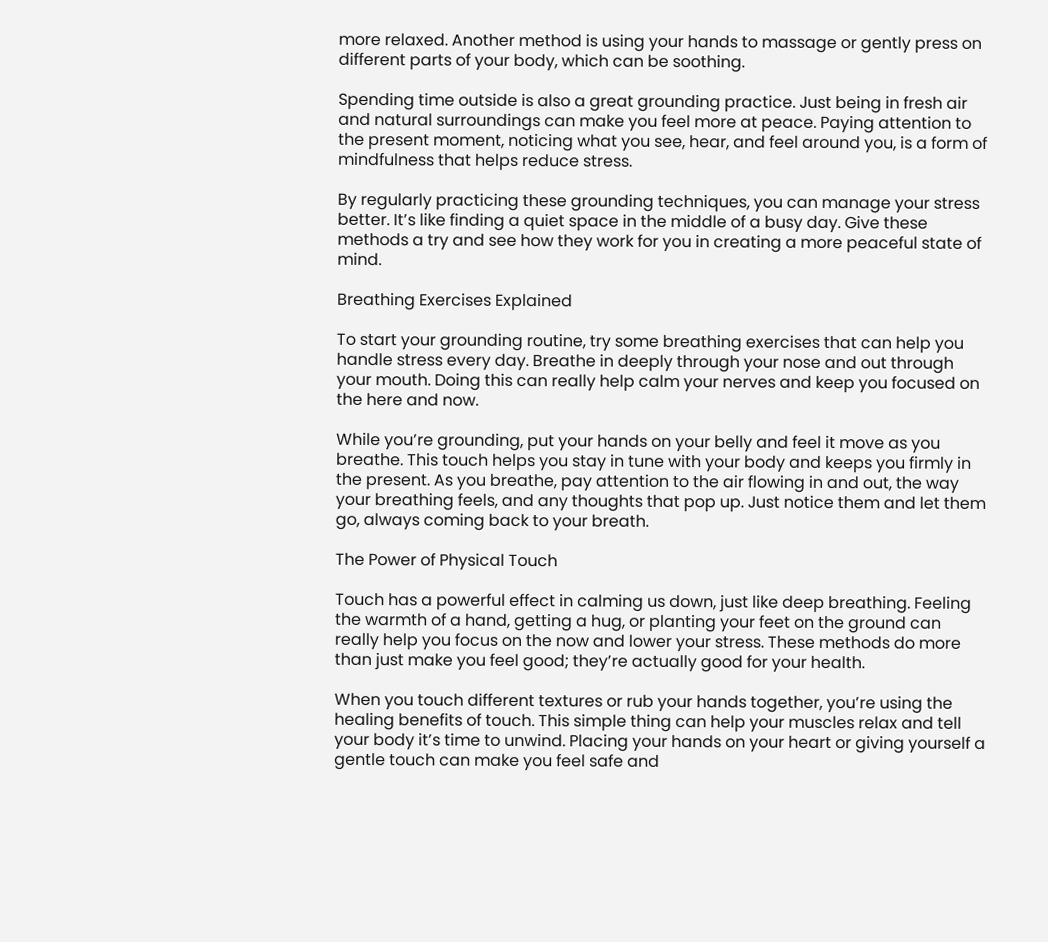more relaxed. Another method is using your hands to massage or gently press on different parts of your body, which can be soothing.

Spending time outside is also a great grounding practice. Just being in fresh air and natural surroundings can make you feel more at peace. Paying attention to the present moment, noticing what you see, hear, and feel around you, is a form of mindfulness that helps reduce stress.

By regularly practicing these grounding techniques, you can manage your stress better. It’s like finding a quiet space in the middle of a busy day. Give these methods a try and see how they work for you in creating a more peaceful state of mind.

Breathing Exercises Explained

To start your grounding routine, try some breathing exercises that can help you handle stress every day. Breathe in deeply through your nose and out through your mouth. Doing this can really help calm your nerves and keep you focused on the here and now.

While you’re grounding, put your hands on your belly and feel it move as you breathe. This touch helps you stay in tune with your body and keeps you firmly in the present. As you breathe, pay attention to the air flowing in and out, the way your breathing feels, and any thoughts that pop up. Just notice them and let them go, always coming back to your breath.

The Power of Physical Touch

Touch has a powerful effect in calming us down, just like deep breathing. Feeling the warmth of a hand, getting a hug, or planting your feet on the ground can really help you focus on the now and lower your stress. These methods do more than just make you feel good; they’re actually good for your health.

When you touch different textures or rub your hands together, you’re using the healing benefits of touch. This simple thing can help your muscles relax and tell your body it’s time to unwind. Placing your hands on your heart or giving yourself a gentle touch can make you feel safe and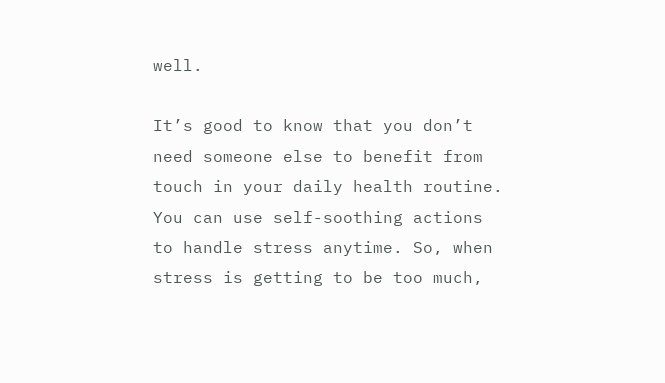well.

It’s good to know that you don’t need someone else to benefit from touch in your daily health routine. You can use self-soothing actions to handle stress anytime. So, when stress is getting to be too much,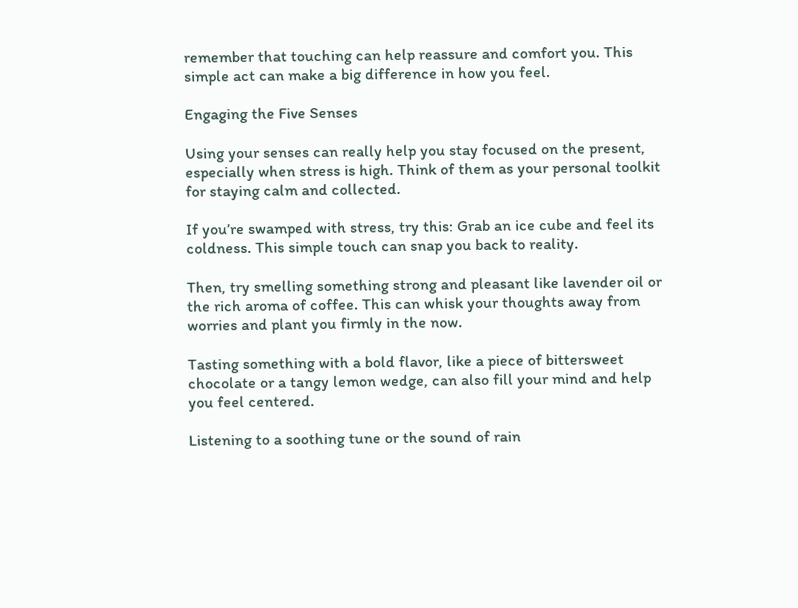remember that touching can help reassure and comfort you. This simple act can make a big difference in how you feel.

Engaging the Five Senses

Using your senses can really help you stay focused on the present, especially when stress is high. Think of them as your personal toolkit for staying calm and collected.

If you’re swamped with stress, try this: Grab an ice cube and feel its coldness. This simple touch can snap you back to reality.

Then, try smelling something strong and pleasant like lavender oil or the rich aroma of coffee. This can whisk your thoughts away from worries and plant you firmly in the now.

Tasting something with a bold flavor, like a piece of bittersweet chocolate or a tangy lemon wedge, can also fill your mind and help you feel centered.

Listening to a soothing tune or the sound of rain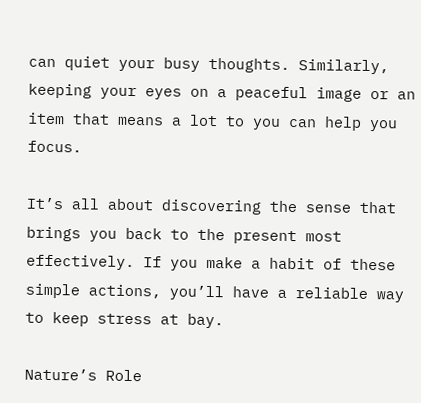can quiet your busy thoughts. Similarly, keeping your eyes on a peaceful image or an item that means a lot to you can help you focus.

It’s all about discovering the sense that brings you back to the present most effectively. If you make a habit of these simple actions, you’ll have a reliable way to keep stress at bay.

Nature’s Role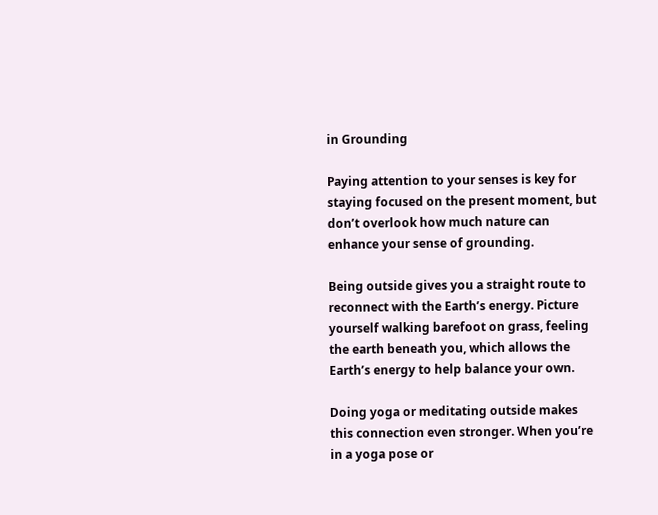in Grounding

Paying attention to your senses is key for staying focused on the present moment, but don’t overlook how much nature can enhance your sense of grounding.

Being outside gives you a straight route to reconnect with the Earth’s energy. Picture yourself walking barefoot on grass, feeling the earth beneath you, which allows the Earth’s energy to help balance your own.

Doing yoga or meditating outside makes this connection even stronger. When you’re in a yoga pose or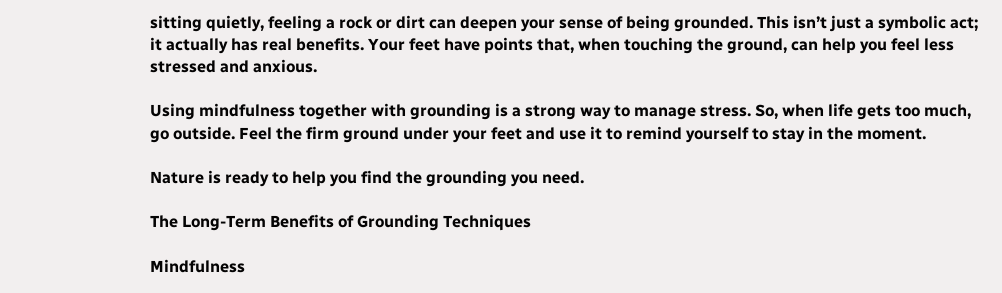sitting quietly, feeling a rock or dirt can deepen your sense of being grounded. This isn’t just a symbolic act; it actually has real benefits. Your feet have points that, when touching the ground, can help you feel less stressed and anxious.

Using mindfulness together with grounding is a strong way to manage stress. So, when life gets too much, go outside. Feel the firm ground under your feet and use it to remind yourself to stay in the moment.

Nature is ready to help you find the grounding you need.

The Long-Term Benefits of Grounding Techniques

Mindfulness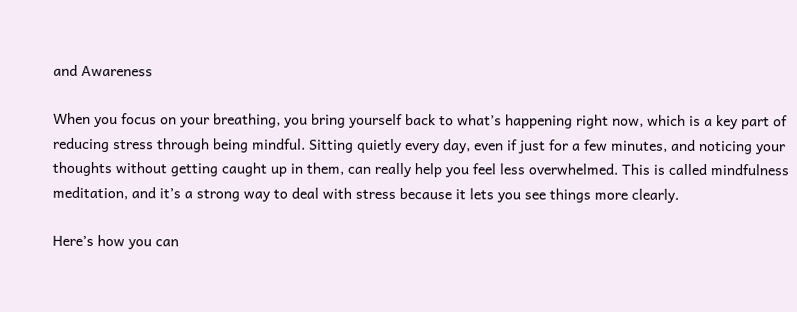and Awareness

When you focus on your breathing, you bring yourself back to what’s happening right now, which is a key part of reducing stress through being mindful. Sitting quietly every day, even if just for a few minutes, and noticing your thoughts without getting caught up in them, can really help you feel less overwhelmed. This is called mindfulness meditation, and it’s a strong way to deal with stress because it lets you see things more clearly.

Here’s how you can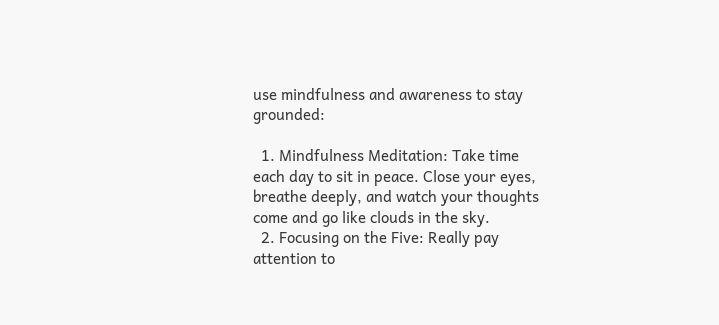use mindfulness and awareness to stay grounded:

  1. Mindfulness Meditation: Take time each day to sit in peace. Close your eyes, breathe deeply, and watch your thoughts come and go like clouds in the sky.
  2. Focusing on the Five: Really pay attention to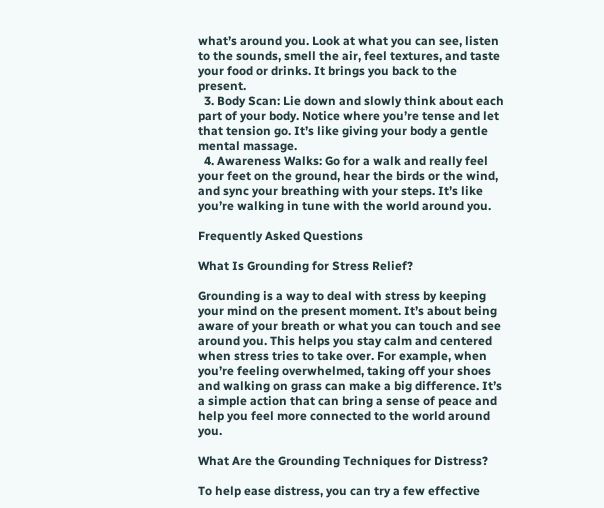what’s around you. Look at what you can see, listen to the sounds, smell the air, feel textures, and taste your food or drinks. It brings you back to the present.
  3. Body Scan: Lie down and slowly think about each part of your body. Notice where you’re tense and let that tension go. It’s like giving your body a gentle mental massage.
  4. Awareness Walks: Go for a walk and really feel your feet on the ground, hear the birds or the wind, and sync your breathing with your steps. It’s like you’re walking in tune with the world around you.

Frequently Asked Questions

What Is Grounding for Stress Relief?

Grounding is a way to deal with stress by keeping your mind on the present moment. It’s about being aware of your breath or what you can touch and see around you. This helps you stay calm and centered when stress tries to take over. For example, when you’re feeling overwhelmed, taking off your shoes and walking on grass can make a big difference. It’s a simple action that can bring a sense of peace and help you feel more connected to the world around you.

What Are the Grounding Techniques for Distress?

To help ease distress, you can try a few effective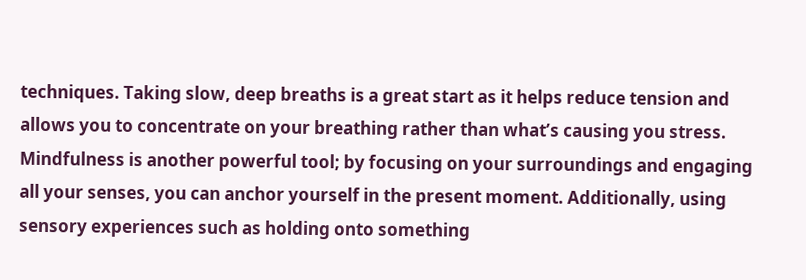techniques. Taking slow, deep breaths is a great start as it helps reduce tension and allows you to concentrate on your breathing rather than what’s causing you stress. Mindfulness is another powerful tool; by focusing on your surroundings and engaging all your senses, you can anchor yourself in the present moment. Additionally, using sensory experiences such as holding onto something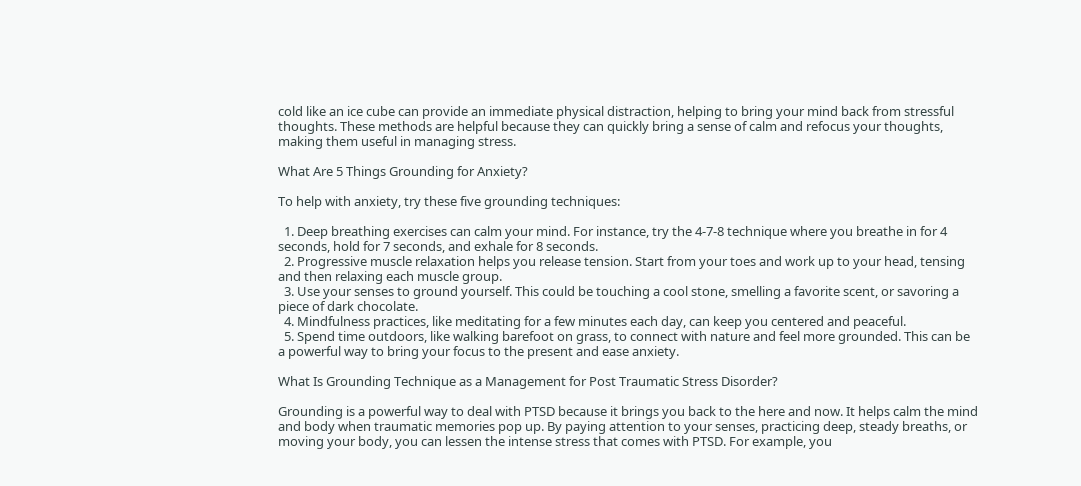cold like an ice cube can provide an immediate physical distraction, helping to bring your mind back from stressful thoughts. These methods are helpful because they can quickly bring a sense of calm and refocus your thoughts, making them useful in managing stress.

What Are 5 Things Grounding for Anxiety?

To help with anxiety, try these five grounding techniques:

  1. Deep breathing exercises can calm your mind. For instance, try the 4-7-8 technique where you breathe in for 4 seconds, hold for 7 seconds, and exhale for 8 seconds.
  2. Progressive muscle relaxation helps you release tension. Start from your toes and work up to your head, tensing and then relaxing each muscle group.
  3. Use your senses to ground yourself. This could be touching a cool stone, smelling a favorite scent, or savoring a piece of dark chocolate.
  4. Mindfulness practices, like meditating for a few minutes each day, can keep you centered and peaceful.
  5. Spend time outdoors, like walking barefoot on grass, to connect with nature and feel more grounded. This can be a powerful way to bring your focus to the present and ease anxiety.

What Is Grounding Technique as a Management for Post Traumatic Stress Disorder?

Grounding is a powerful way to deal with PTSD because it brings you back to the here and now. It helps calm the mind and body when traumatic memories pop up. By paying attention to your senses, practicing deep, steady breaths, or moving your body, you can lessen the intense stress that comes with PTSD. For example, you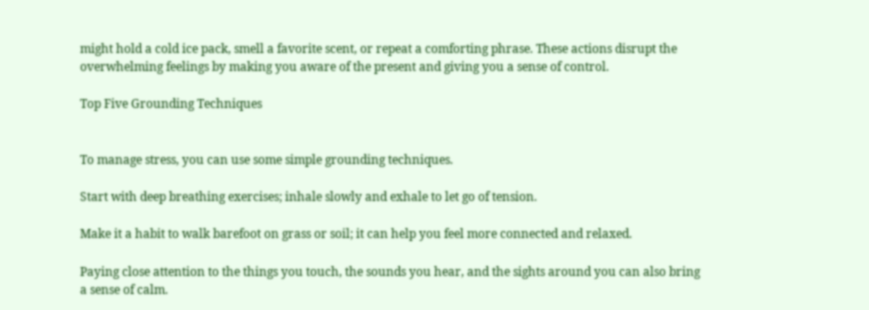might hold a cold ice pack, smell a favorite scent, or repeat a comforting phrase. These actions disrupt the overwhelming feelings by making you aware of the present and giving you a sense of control.

Top Five Grounding Techniques


To manage stress, you can use some simple grounding techniques.

Start with deep breathing exercises; inhale slowly and exhale to let go of tension.

Make it a habit to walk barefoot on grass or soil; it can help you feel more connected and relaxed.

Paying close attention to the things you touch, the sounds you hear, and the sights around you can also bring a sense of calm.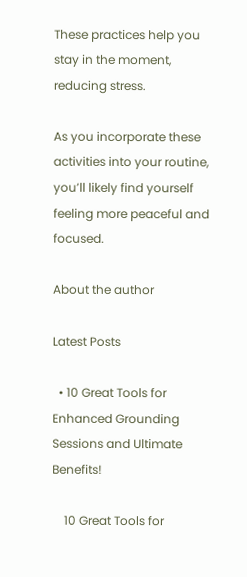These practices help you stay in the moment, reducing stress.

As you incorporate these activities into your routine, you’ll likely find yourself feeling more peaceful and focused.

About the author

Latest Posts

  • 10 Great Tools for Enhanced Grounding Sessions and Ultimate Benefits!

    10 Great Tools for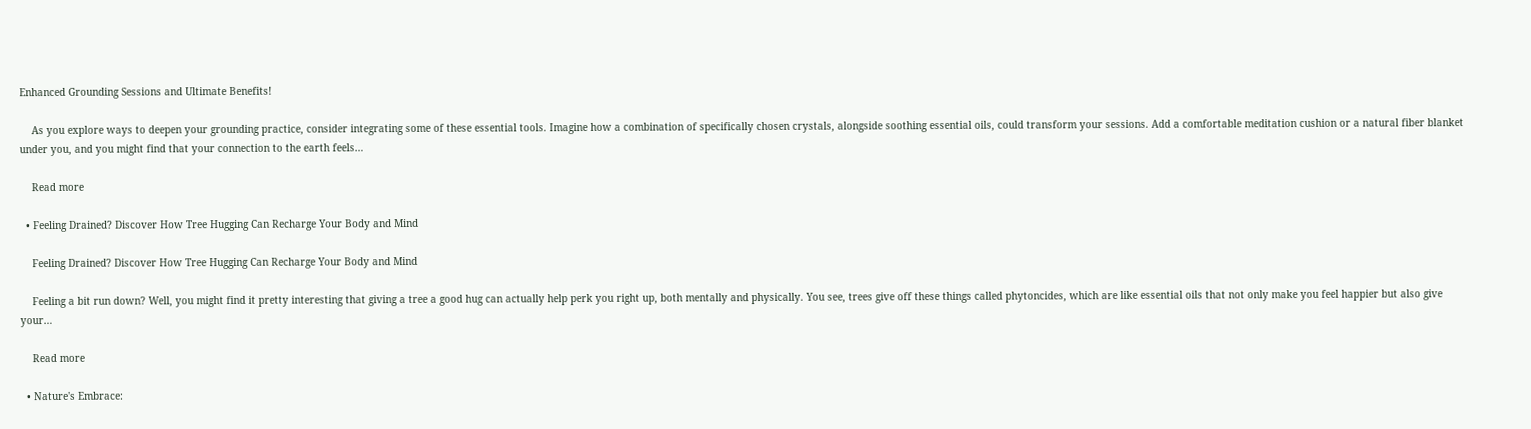Enhanced Grounding Sessions and Ultimate Benefits!

    As you explore ways to deepen your grounding practice, consider integrating some of these essential tools. Imagine how a combination of specifically chosen crystals, alongside soothing essential oils, could transform your sessions. Add a comfortable meditation cushion or a natural fiber blanket under you, and you might find that your connection to the earth feels…

    Read more

  • Feeling Drained? Discover How Tree Hugging Can Recharge Your Body and Mind

    Feeling Drained? Discover How Tree Hugging Can Recharge Your Body and Mind

    Feeling a bit run down? Well, you might find it pretty interesting that giving a tree a good hug can actually help perk you right up, both mentally and physically. You see, trees give off these things called phytoncides, which are like essential oils that not only make you feel happier but also give your…

    Read more

  • Nature's Embrace: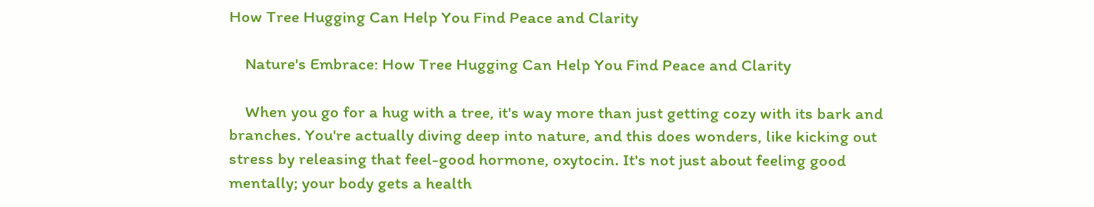How Tree Hugging Can Help You Find Peace and Clarity

    Nature's Embrace: How Tree Hugging Can Help You Find Peace and Clarity

    When you go for a hug with a tree, it's way more than just getting cozy with its bark and branches. You're actually diving deep into nature, and this does wonders, like kicking out stress by releasing that feel-good hormone, oxytocin. It's not just about feeling good mentally; your body gets a health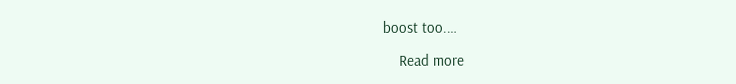boost too.…

    Read more